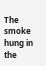The smoke hung in the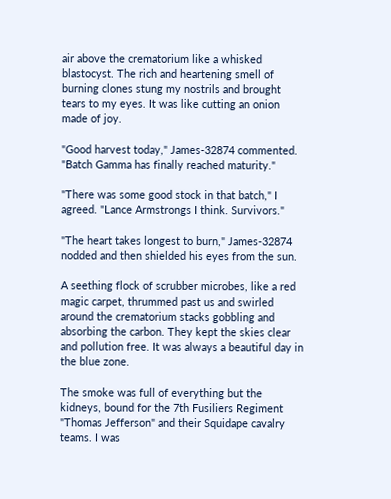air above the crematorium like a whisked blastocyst. The rich and heartening smell of burning clones stung my nostrils and brought tears to my eyes. It was like cutting an onion made of joy.

"Good harvest today," James-32874 commented. "Batch Gamma has finally reached maturity."

"There was some good stock in that batch," I agreed. "Lance Armstrongs I think. Survivors."

"The heart takes longest to burn," James-32874 nodded and then shielded his eyes from the sun.

A seething flock of scrubber microbes, like a red magic carpet, thrummed past us and swirled around the crematorium stacks gobbling and absorbing the carbon. They kept the skies clear and pollution free. It was always a beautiful day in the blue zone.

The smoke was full of everything but the kidneys, bound for the 7th Fusiliers Regiment "Thomas Jefferson" and their Squidape cavalry teams. I was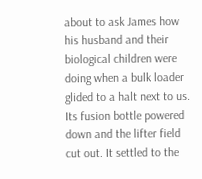about to ask James how his husband and their biological children were doing when a bulk loader glided to a halt next to us. Its fusion bottle powered down and the lifter field cut out. It settled to the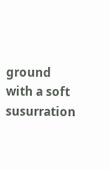ground with a soft susurration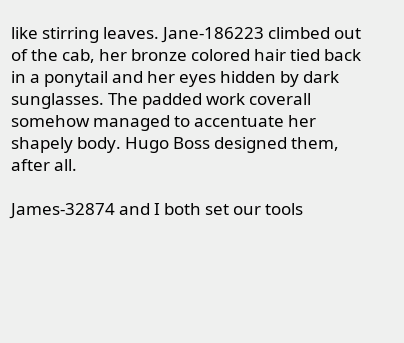like stirring leaves. Jane-186223 climbed out of the cab, her bronze colored hair tied back in a ponytail and her eyes hidden by dark sunglasses. The padded work coverall somehow managed to accentuate her shapely body. Hugo Boss designed them, after all.

James-32874 and I both set our tools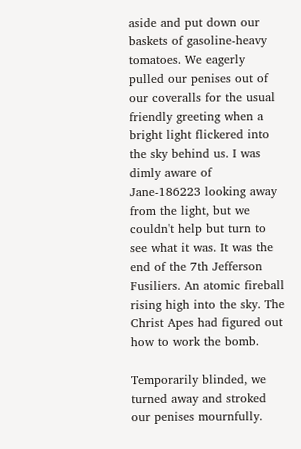aside and put down our baskets of gasoline-heavy tomatoes. We eagerly pulled our penises out of our coveralls for the usual friendly greeting when a bright light flickered into the sky behind us. I was dimly aware of Jane-186223 looking away from the light, but we couldn't help but turn to see what it was. It was the end of the 7th Jefferson Fusiliers. An atomic fireball rising high into the sky. The Christ Apes had figured out how to work the bomb.

Temporarily blinded, we turned away and stroked our penises mournfully.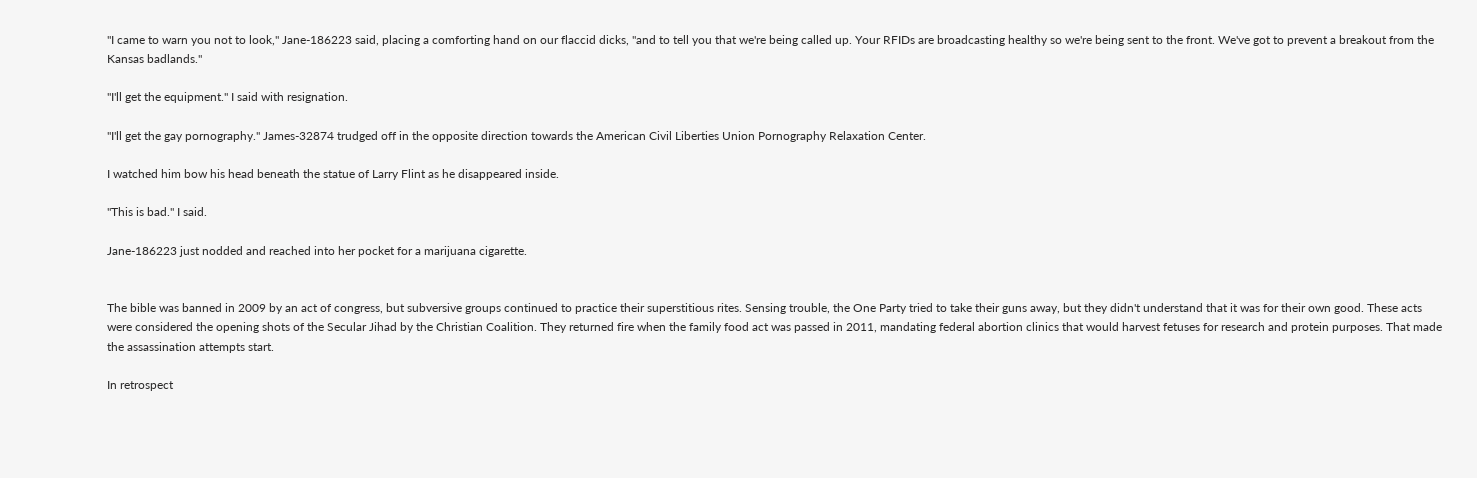"I came to warn you not to look," Jane-186223 said, placing a comforting hand on our flaccid dicks, "and to tell you that we're being called up. Your RFIDs are broadcasting healthy so we're being sent to the front. We've got to prevent a breakout from the Kansas badlands."

"I'll get the equipment." I said with resignation.

"I'll get the gay pornography." James-32874 trudged off in the opposite direction towards the American Civil Liberties Union Pornography Relaxation Center.

I watched him bow his head beneath the statue of Larry Flint as he disappeared inside.

"This is bad." I said.

Jane-186223 just nodded and reached into her pocket for a marijuana cigarette.


The bible was banned in 2009 by an act of congress, but subversive groups continued to practice their superstitious rites. Sensing trouble, the One Party tried to take their guns away, but they didn't understand that it was for their own good. These acts were considered the opening shots of the Secular Jihad by the Christian Coalition. They returned fire when the family food act was passed in 2011, mandating federal abortion clinics that would harvest fetuses for research and protein purposes. That made the assassination attempts start.

In retrospect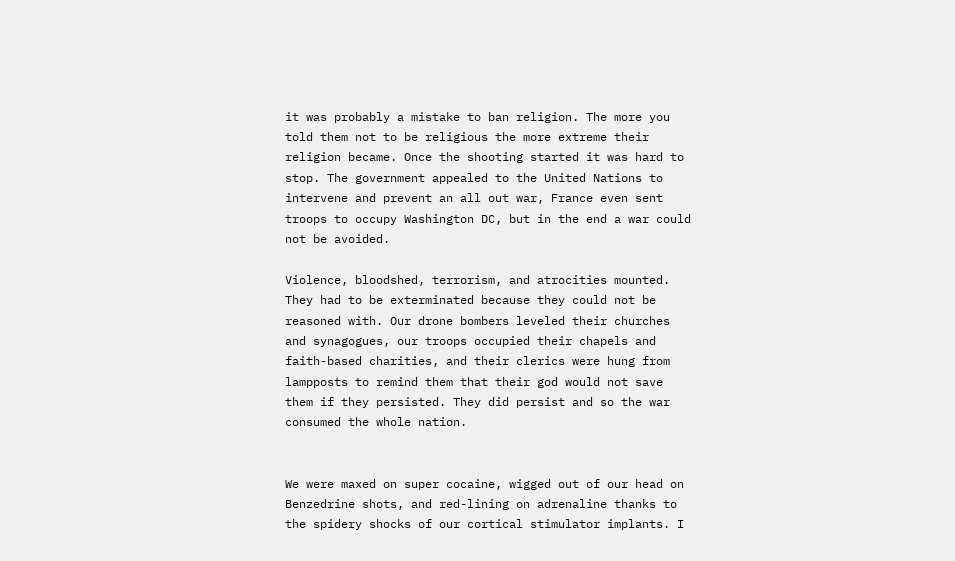it was probably a mistake to ban religion. The more you told them not to be religious the more extreme their religion became. Once the shooting started it was hard to stop. The government appealed to the United Nations to intervene and prevent an all out war, France even sent troops to occupy Washington DC, but in the end a war could not be avoided.

Violence, bloodshed, terrorism, and atrocities mounted. They had to be exterminated because they could not be reasoned with. Our drone bombers leveled their churches and synagogues, our troops occupied their chapels and faith-based charities, and their clerics were hung from lampposts to remind them that their god would not save them if they persisted. They did persist and so the war consumed the whole nation.


We were maxed on super cocaine, wigged out of our head on Benzedrine shots, and red-lining on adrenaline thanks to the spidery shocks of our cortical stimulator implants. I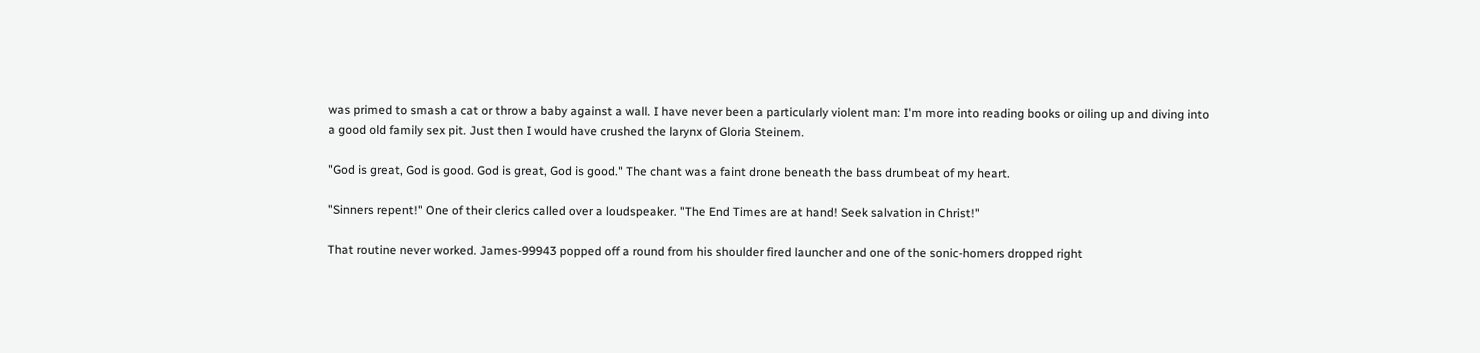was primed to smash a cat or throw a baby against a wall. I have never been a particularly violent man: I'm more into reading books or oiling up and diving into a good old family sex pit. Just then I would have crushed the larynx of Gloria Steinem.

"God is great, God is good. God is great, God is good." The chant was a faint drone beneath the bass drumbeat of my heart.

"Sinners repent!" One of their clerics called over a loudspeaker. "The End Times are at hand! Seek salvation in Christ!"

That routine never worked. James-99943 popped off a round from his shoulder fired launcher and one of the sonic-homers dropped right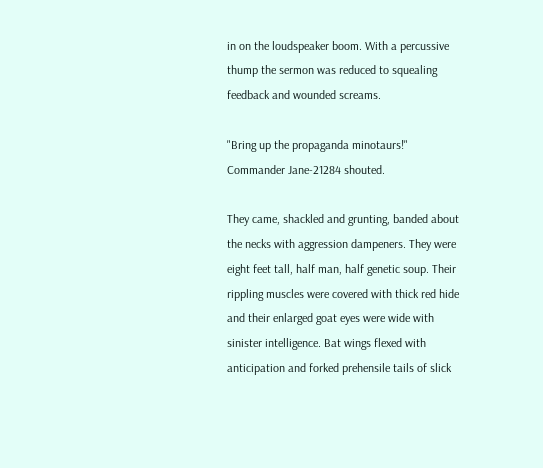in on the loudspeaker boom. With a percussive thump the sermon was reduced to squealing feedback and wounded screams.

"Bring up the propaganda minotaurs!" Commander Jane-21284 shouted.

They came, shackled and grunting, banded about the necks with aggression dampeners. They were eight feet tall, half man, half genetic soup. Their rippling muscles were covered with thick red hide and their enlarged goat eyes were wide with sinister intelligence. Bat wings flexed with anticipation and forked prehensile tails of slick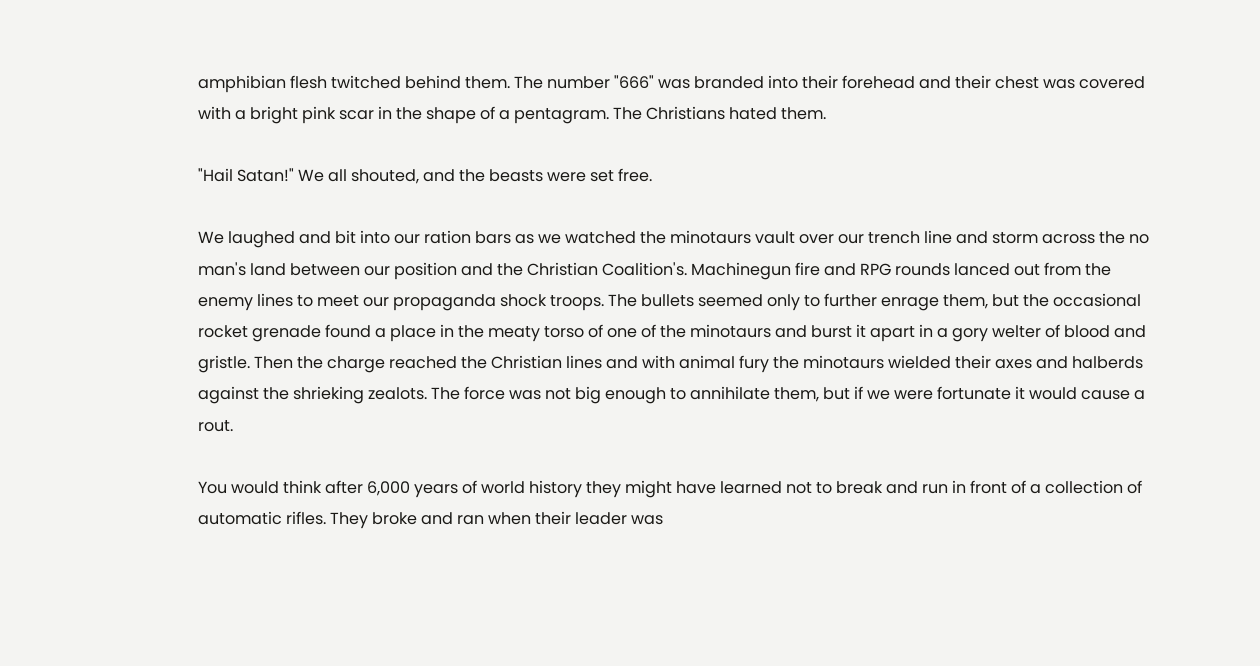amphibian flesh twitched behind them. The number "666" was branded into their forehead and their chest was covered with a bright pink scar in the shape of a pentagram. The Christians hated them.

"Hail Satan!" We all shouted, and the beasts were set free.

We laughed and bit into our ration bars as we watched the minotaurs vault over our trench line and storm across the no man's land between our position and the Christian Coalition's. Machinegun fire and RPG rounds lanced out from the enemy lines to meet our propaganda shock troops. The bullets seemed only to further enrage them, but the occasional rocket grenade found a place in the meaty torso of one of the minotaurs and burst it apart in a gory welter of blood and gristle. Then the charge reached the Christian lines and with animal fury the minotaurs wielded their axes and halberds against the shrieking zealots. The force was not big enough to annihilate them, but if we were fortunate it would cause a rout.

You would think after 6,000 years of world history they might have learned not to break and run in front of a collection of automatic rifles. They broke and ran when their leader was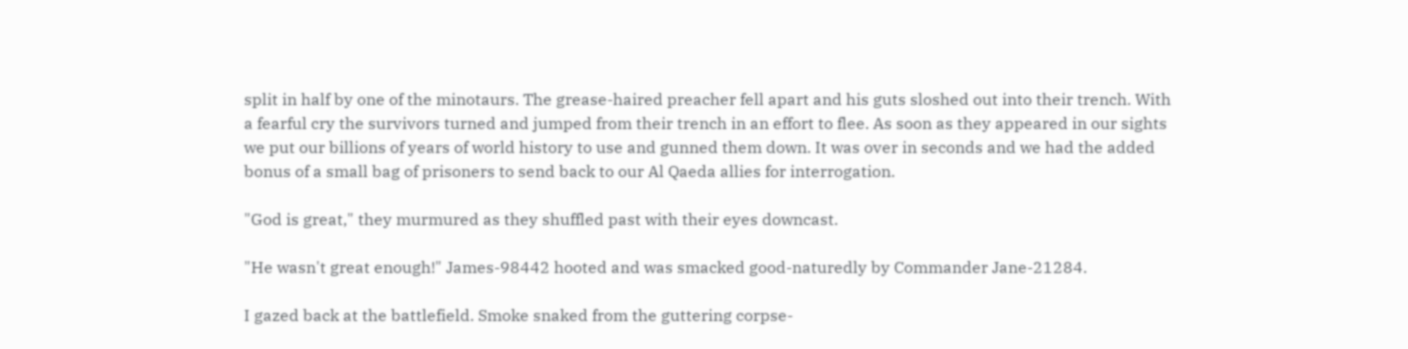split in half by one of the minotaurs. The grease-haired preacher fell apart and his guts sloshed out into their trench. With a fearful cry the survivors turned and jumped from their trench in an effort to flee. As soon as they appeared in our sights we put our billions of years of world history to use and gunned them down. It was over in seconds and we had the added bonus of a small bag of prisoners to send back to our Al Qaeda allies for interrogation.

"God is great," they murmured as they shuffled past with their eyes downcast.

"He wasn't great enough!" James-98442 hooted and was smacked good-naturedly by Commander Jane-21284.

I gazed back at the battlefield. Smoke snaked from the guttering corpse-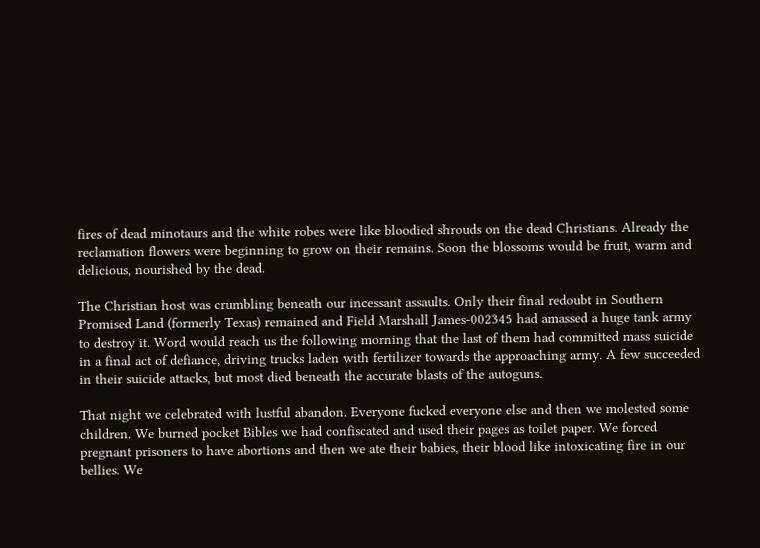fires of dead minotaurs and the white robes were like bloodied shrouds on the dead Christians. Already the reclamation flowers were beginning to grow on their remains. Soon the blossoms would be fruit, warm and delicious, nourished by the dead.

The Christian host was crumbling beneath our incessant assaults. Only their final redoubt in Southern Promised Land (formerly Texas) remained and Field Marshall James-002345 had amassed a huge tank army to destroy it. Word would reach us the following morning that the last of them had committed mass suicide in a final act of defiance, driving trucks laden with fertilizer towards the approaching army. A few succeeded in their suicide attacks, but most died beneath the accurate blasts of the autoguns.

That night we celebrated with lustful abandon. Everyone fucked everyone else and then we molested some children. We burned pocket Bibles we had confiscated and used their pages as toilet paper. We forced pregnant prisoners to have abortions and then we ate their babies, their blood like intoxicating fire in our bellies. We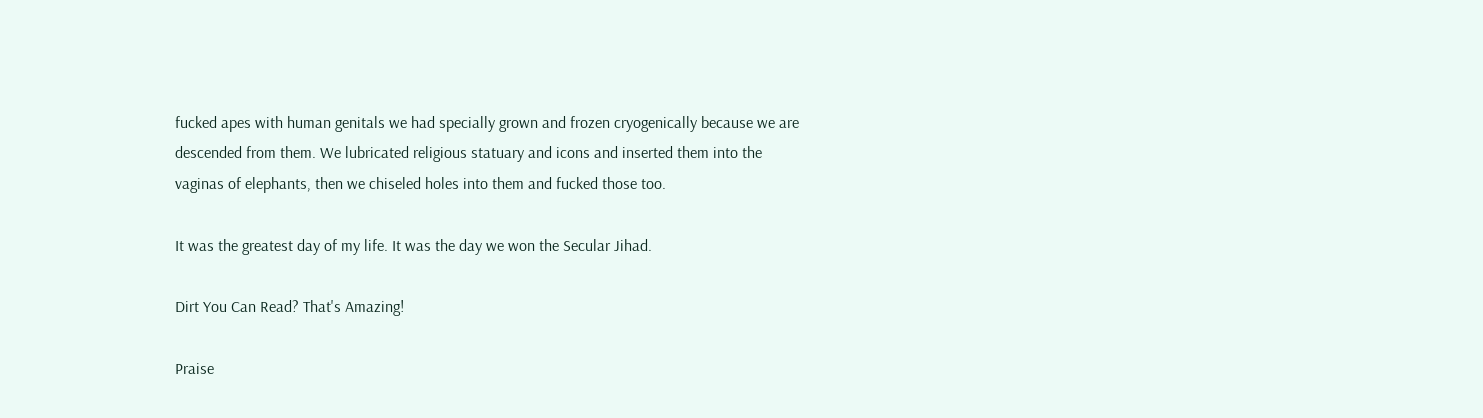fucked apes with human genitals we had specially grown and frozen cryogenically because we are descended from them. We lubricated religious statuary and icons and inserted them into the vaginas of elephants, then we chiseled holes into them and fucked those too.

It was the greatest day of my life. It was the day we won the Secular Jihad.

Dirt You Can Read? That's Amazing!

Praise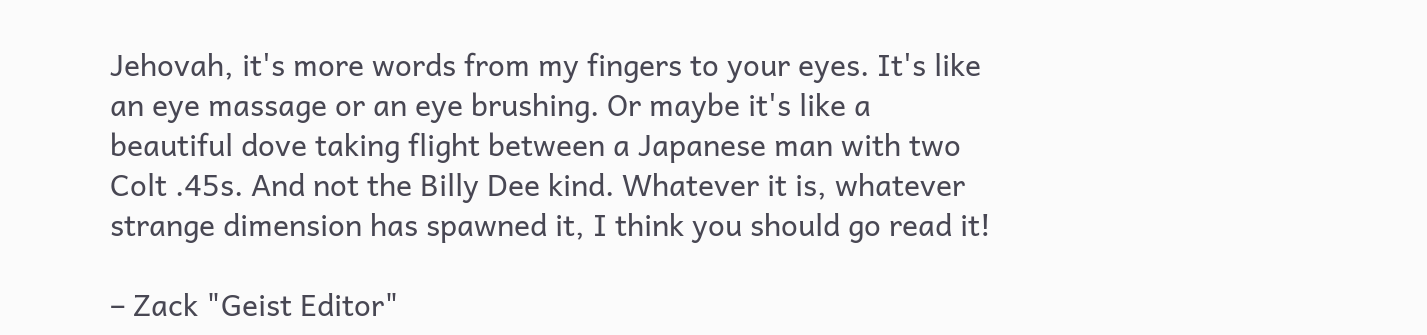Jehovah, it's more words from my fingers to your eyes. It's like an eye massage or an eye brushing. Or maybe it's like a beautiful dove taking flight between a Japanese man with two Colt .45s. And not the Billy Dee kind. Whatever it is, whatever strange dimension has spawned it, I think you should go read it!

– Zack "Geist Editor"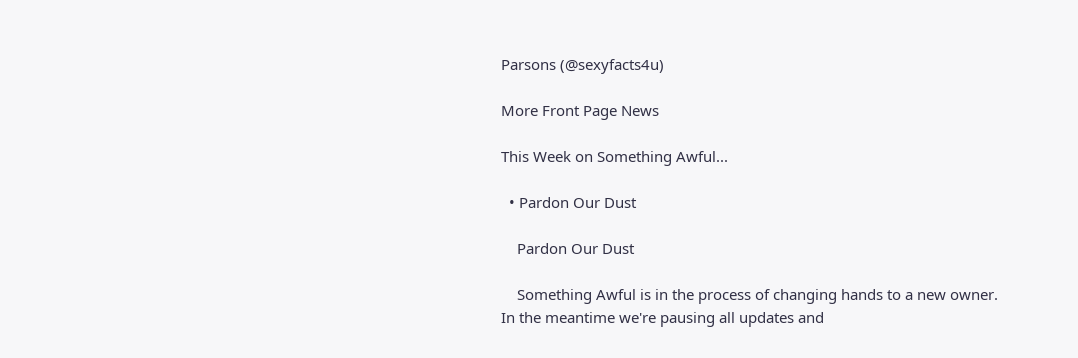Parsons (@sexyfacts4u)

More Front Page News

This Week on Something Awful...

  • Pardon Our Dust

    Pardon Our Dust

    Something Awful is in the process of changing hands to a new owner. In the meantime we're pausing all updates and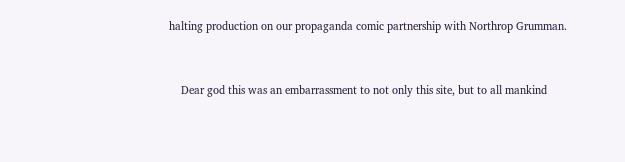halting production on our propaganda comic partnership with Northrop Grumman.



    Dear god this was an embarrassment to not only this site, but to all mankind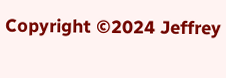Copyright ©2024 Jeffrey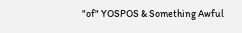"of" YOSPOS & Something Awful